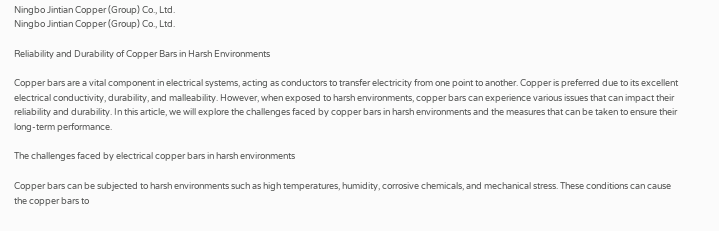Ningbo Jintian Copper (Group) Co., Ltd.
Ningbo Jintian Copper (Group) Co., Ltd.

Reliability and Durability of Copper Bars in Harsh Environments

Copper bars are a vital component in electrical systems, acting as conductors to transfer electricity from one point to another. Copper is preferred due to its excellent electrical conductivity, durability, and malleability. However, when exposed to harsh environments, copper bars can experience various issues that can impact their reliability and durability. In this article, we will explore the challenges faced by copper bars in harsh environments and the measures that can be taken to ensure their long-term performance.

The challenges faced by electrical copper bars in harsh environments

Copper bars can be subjected to harsh environments such as high temperatures, humidity, corrosive chemicals, and mechanical stress. These conditions can cause the copper bars to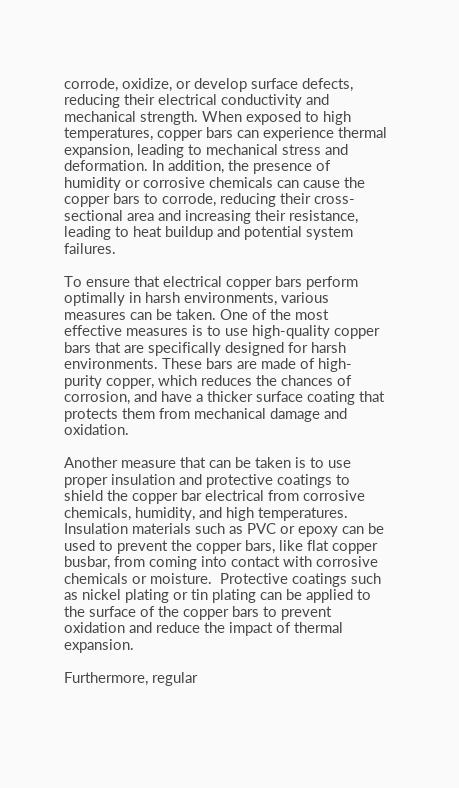corrode, oxidize, or develop surface defects, reducing their electrical conductivity and mechanical strength. When exposed to high temperatures, copper bars can experience thermal expansion, leading to mechanical stress and deformation. In addition, the presence of humidity or corrosive chemicals can cause the copper bars to corrode, reducing their cross-sectional area and increasing their resistance, leading to heat buildup and potential system failures.

To ensure that electrical copper bars perform optimally in harsh environments, various measures can be taken. One of the most effective measures is to use high-quality copper bars that are specifically designed for harsh environments. These bars are made of high-purity copper, which reduces the chances of corrosion, and have a thicker surface coating that protects them from mechanical damage and oxidation.

Another measure that can be taken is to use proper insulation and protective coatings to shield the copper bar electrical from corrosive chemicals, humidity, and high temperatures. Insulation materials such as PVC or epoxy can be used to prevent the copper bars, like flat copper busbar, from coming into contact with corrosive chemicals or moisture.  Protective coatings such as nickel plating or tin plating can be applied to the surface of the copper bars to prevent oxidation and reduce the impact of thermal expansion.

Furthermore, regular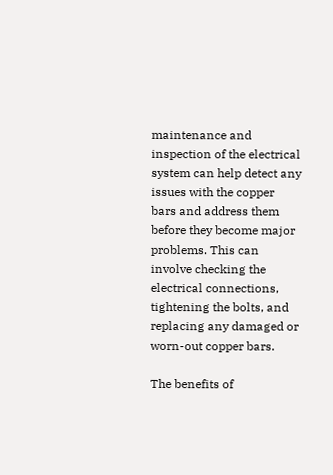maintenance and inspection of the electrical system can help detect any issues with the copper bars and address them before they become major problems. This can involve checking the electrical connections, tightening the bolts, and replacing any damaged or worn-out copper bars.

The benefits of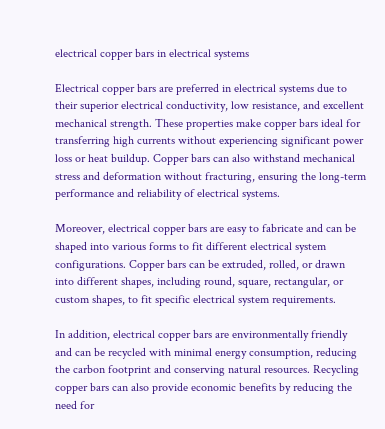electrical copper bars in electrical systems

Electrical copper bars are preferred in electrical systems due to their superior electrical conductivity, low resistance, and excellent mechanical strength. These properties make copper bars ideal for transferring high currents without experiencing significant power loss or heat buildup. Copper bars can also withstand mechanical stress and deformation without fracturing, ensuring the long-term performance and reliability of electrical systems.

Moreover, electrical copper bars are easy to fabricate and can be shaped into various forms to fit different electrical system configurations. Copper bars can be extruded, rolled, or drawn into different shapes, including round, square, rectangular, or custom shapes, to fit specific electrical system requirements.

In addition, electrical copper bars are environmentally friendly and can be recycled with minimal energy consumption, reducing the carbon footprint and conserving natural resources. Recycling copper bars can also provide economic benefits by reducing the need for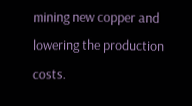mining new copper and lowering the production costs.